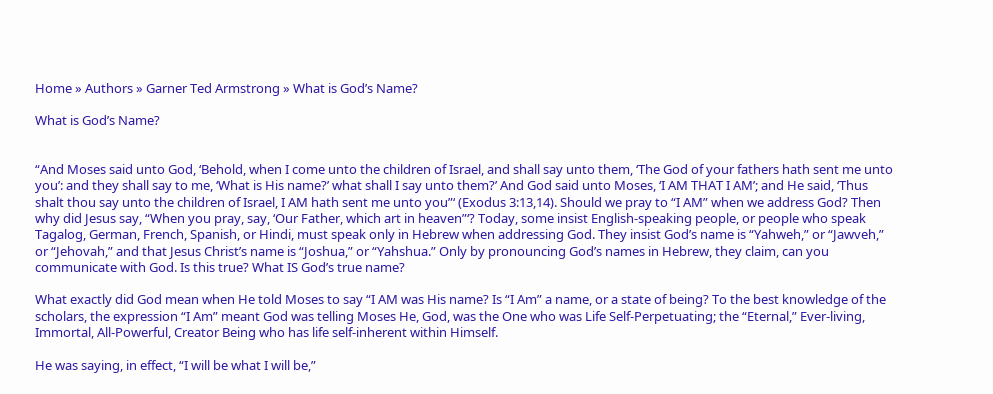Home » Authors » Garner Ted Armstrong » What is God’s Name?

What is God’s Name?


“And Moses said unto God, ‘Behold, when I come unto the children of Israel, and shall say unto them, ‘The God of your fathers hath sent me unto you’: and they shall say to me, ‘What is His name?’ what shall I say unto them?’ And God said unto Moses, ‘I AM THAT I AM’; and He said, ‘Thus shalt thou say unto the children of Israel, I AM hath sent me unto you”‘ (Exodus 3:13,14). Should we pray to “I AM” when we address God? Then why did Jesus say, “When you pray, say, ‘Our Father, which art in heaven”‘? Today, some insist English-speaking people, or people who speak Tagalog, German, French, Spanish, or Hindi, must speak only in Hebrew when addressing God. They insist God’s name is “Yahweh,” or “Jawveh,” or “Jehovah,” and that Jesus Christ’s name is “Joshua,” or “Yahshua.” Only by pronouncing God’s names in Hebrew, they claim, can you communicate with God. Is this true? What IS God’s true name?

What exactly did God mean when He told Moses to say “I AM was His name? Is “I Am” a name, or a state of being? To the best knowledge of the scholars, the expression “I Am” meant God was telling Moses He, God, was the One who was Life Self-Perpetuating; the “Eternal,” Ever-living, Immortal, All-Powerful, Creator Being who has life self-inherent within Himself.

He was saying, in effect, “I will be what I will be,”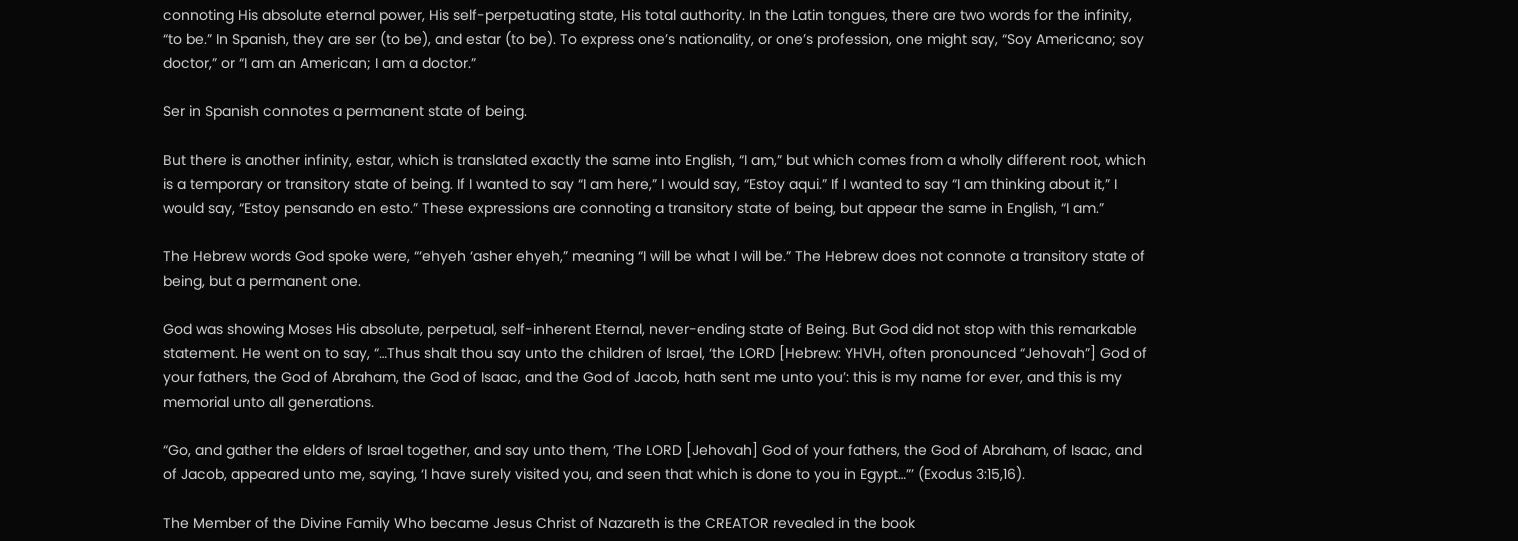connoting His absolute eternal power, His self-perpetuating state, His total authority. In the Latin tongues, there are two words for the infinity, “to be.” In Spanish, they are ser (to be), and estar (to be). To express one’s nationality, or one’s profession, one might say, “Soy Americano; soy doctor,” or “I am an American; I am a doctor.”

Ser in Spanish connotes a permanent state of being.

But there is another infinity, estar, which is translated exactly the same into English, “I am,” but which comes from a wholly different root, which is a temporary or transitory state of being. If I wanted to say “I am here,” I would say, “Estoy aqui.” If I wanted to say “I am thinking about it,” I would say, “Estoy pensando en esto.” These expressions are connoting a transitory state of being, but appear the same in English, “I am.”

The Hebrew words God spoke were, “‘ehyeh ‘asher ehyeh,” meaning “I will be what I will be.” The Hebrew does not connote a transitory state of being, but a permanent one.

God was showing Moses His absolute, perpetual, self-inherent Eternal, never-ending state of Being. But God did not stop with this remarkable statement. He went on to say, “…Thus shalt thou say unto the children of Israel, ‘the LORD [Hebrew: YHVH, often pronounced “Jehovah”] God of your fathers, the God of Abraham, the God of Isaac, and the God of Jacob, hath sent me unto you’: this is my name for ever, and this is my memorial unto all generations.

“Go, and gather the elders of Israel together, and say unto them, ‘The LORD [Jehovah] God of your fathers, the God of Abraham, of Isaac, and of Jacob, appeared unto me, saying, ‘I have surely visited you, and seen that which is done to you in Egypt…”’ (Exodus 3:15,16).

The Member of the Divine Family Who became Jesus Christ of Nazareth is the CREATOR revealed in the book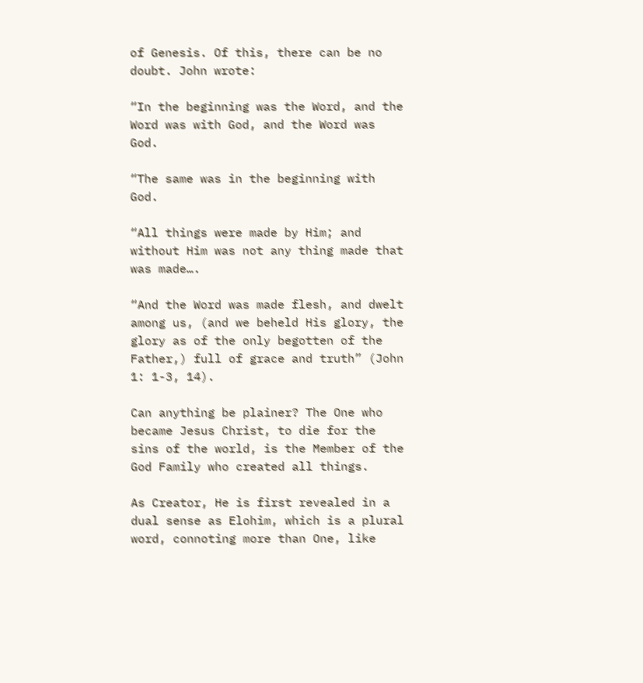of Genesis. Of this, there can be no doubt. John wrote:

“In the beginning was the Word, and the Word was with God, and the Word was God.

“The same was in the beginning with God.

“All things were made by Him; and without Him was not any thing made that was made….

“And the Word was made flesh, and dwelt among us, (and we beheld His glory, the glory as of the only begotten of the Father,) full of grace and truth” (John 1: 1-3, 14).

Can anything be plainer? The One who became Jesus Christ, to die for the sins of the world, is the Member of the God Family who created all things.

As Creator, He is first revealed in a dual sense as Elohim, which is a plural word, connoting more than One, like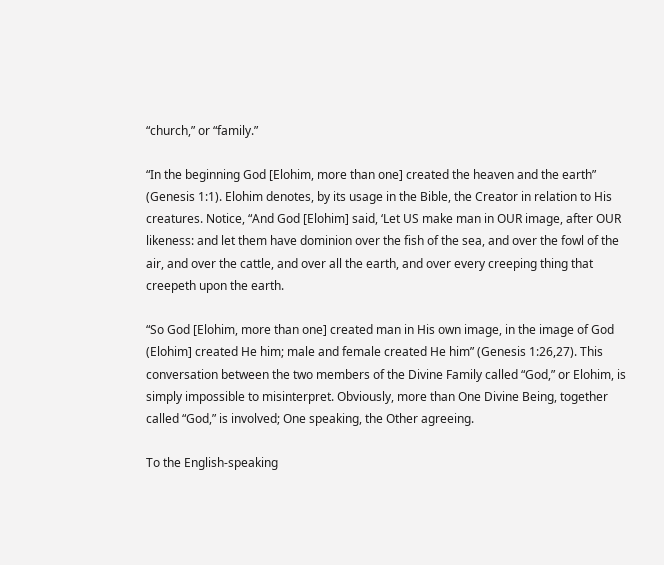“church,” or “family.”

“In the beginning God [Elohim, more than one] created the heaven and the earth” (Genesis 1:1). Elohim denotes, by its usage in the Bible, the Creator in relation to His creatures. Notice, “And God [Elohim] said, ‘Let US make man in OUR image, after OUR likeness: and let them have dominion over the fish of the sea, and over the fowl of the air, and over the cattle, and over all the earth, and over every creeping thing that creepeth upon the earth.

“So God [Elohim, more than one] created man in His own image, in the image of God (Elohim] created He him; male and female created He him” (Genesis 1:26,27). This conversation between the two members of the Divine Family called “God,” or Elohim, is simply impossible to misinterpret. Obviously, more than One Divine Being, together called “God,” is involved; One speaking, the Other agreeing.

To the English-speaking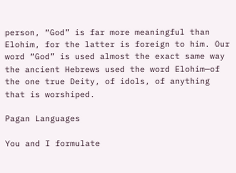person, “God” is far more meaningful than Elohim, for the latter is foreign to him. Our word “God” is used almost the exact same way the ancient Hebrews used the word Elohim—of the one true Deity, of idols, of anything that is worshiped.

Pagan Languages

You and I formulate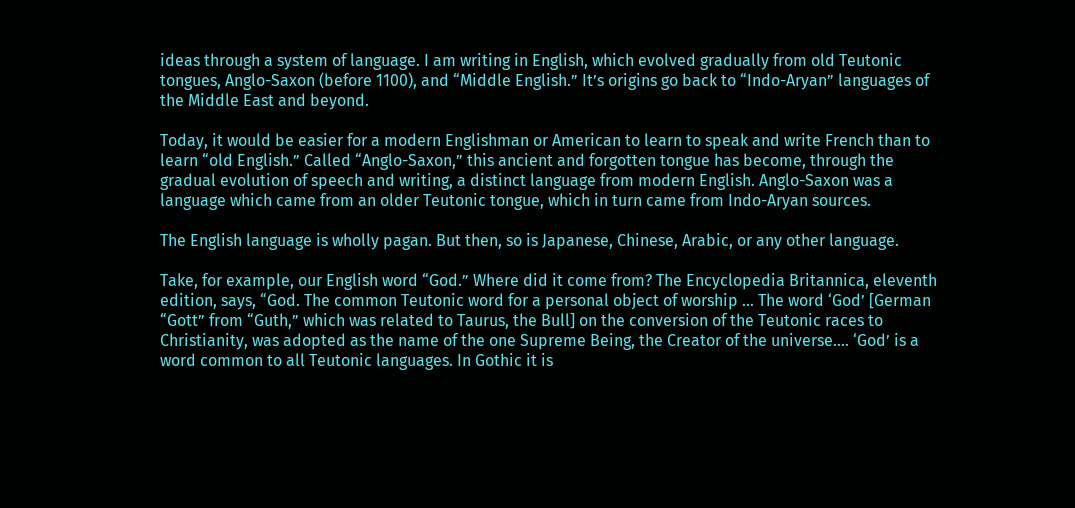ideas through a system of language. I am writing in English, which evolved gradually from old Teutonic tongues, Anglo-Saxon (before 1100), and “Middle English.” It’s origins go back to “Indo-Aryan” languages of the Middle East and beyond.

Today, it would be easier for a modern Englishman or American to learn to speak and write French than to learn “old English.” Called “Anglo-Saxon,” this ancient and forgotten tongue has become, through the gradual evolution of speech and writing, a distinct language from modern English. Anglo-Saxon was a language which came from an older Teutonic tongue, which in turn came from Indo-Aryan sources.

The English language is wholly pagan. But then, so is Japanese, Chinese, Arabic, or any other language.

Take, for example, our English word “God.” Where did it come from? The Encyclopedia Britannica, eleventh edition, says, “God. The common Teutonic word for a personal object of worship … The word ‘God’ [German “Gott” from “Guth,” which was related to Taurus, the Bull] on the conversion of the Teutonic races to Christianity, was adopted as the name of the one Supreme Being, the Creator of the universe…. ‘God’ is a word common to all Teutonic languages. In Gothic it is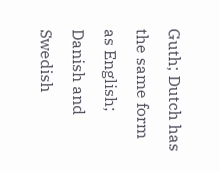Guth; Dutch has the same form as English; Danish and Swedish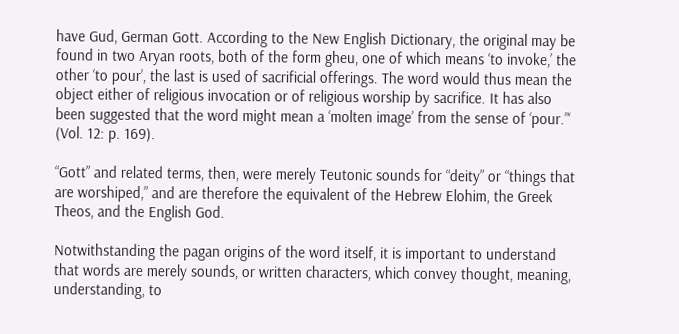have Gud, German Gott. According to the New English Dictionary, the original may be found in two Aryan roots, both of the form gheu, one of which means ‘to invoke,’ the other ‘to pour’, the last is used of sacrificial offerings. The word would thus mean the object either of religious invocation or of religious worship by sacrifice. It has also been suggested that the word might mean a ‘molten image’ from the sense of ‘pour.”‘ (Vol. 12: p. 169).

“Gott” and related terms, then, were merely Teutonic sounds for “deity” or “things that are worshiped,” and are therefore the equivalent of the Hebrew Elohim, the Greek Theos, and the English God.

Notwithstanding the pagan origins of the word itself, it is important to understand that words are merely sounds, or written characters, which convey thought, meaning, understanding, to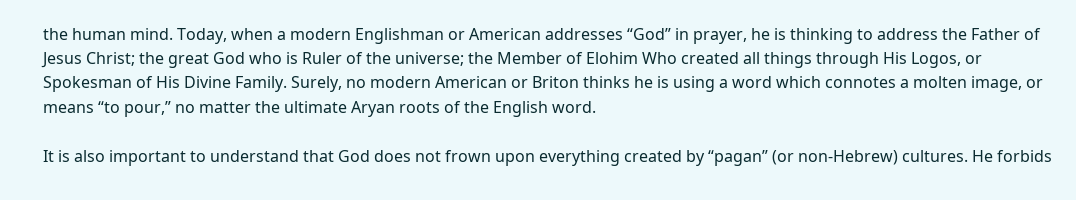the human mind. Today, when a modern Englishman or American addresses “God” in prayer, he is thinking to address the Father of Jesus Christ; the great God who is Ruler of the universe; the Member of Elohim Who created all things through His Logos, or Spokesman of His Divine Family. Surely, no modern American or Briton thinks he is using a word which connotes a molten image, or means “to pour,” no matter the ultimate Aryan roots of the English word.

It is also important to understand that God does not frown upon everything created by “pagan” (or non-Hebrew) cultures. He forbids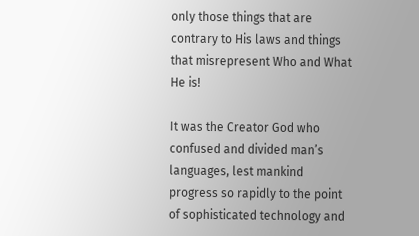only those things that are contrary to His laws and things that misrepresent Who and What He is!

It was the Creator God who confused and divided man’s languages, lest mankind progress so rapidly to the point of sophisticated technology and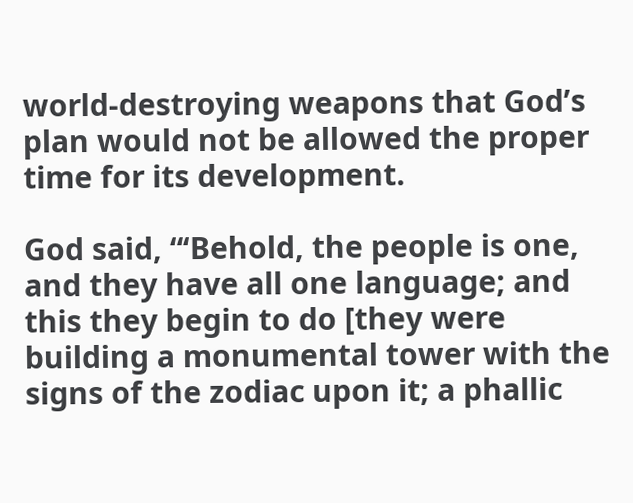world-destroying weapons that God’s plan would not be allowed the proper time for its development.

God said, “‘Behold, the people is one, and they have all one language; and this they begin to do [they were building a monumental tower with the signs of the zodiac upon it; a phallic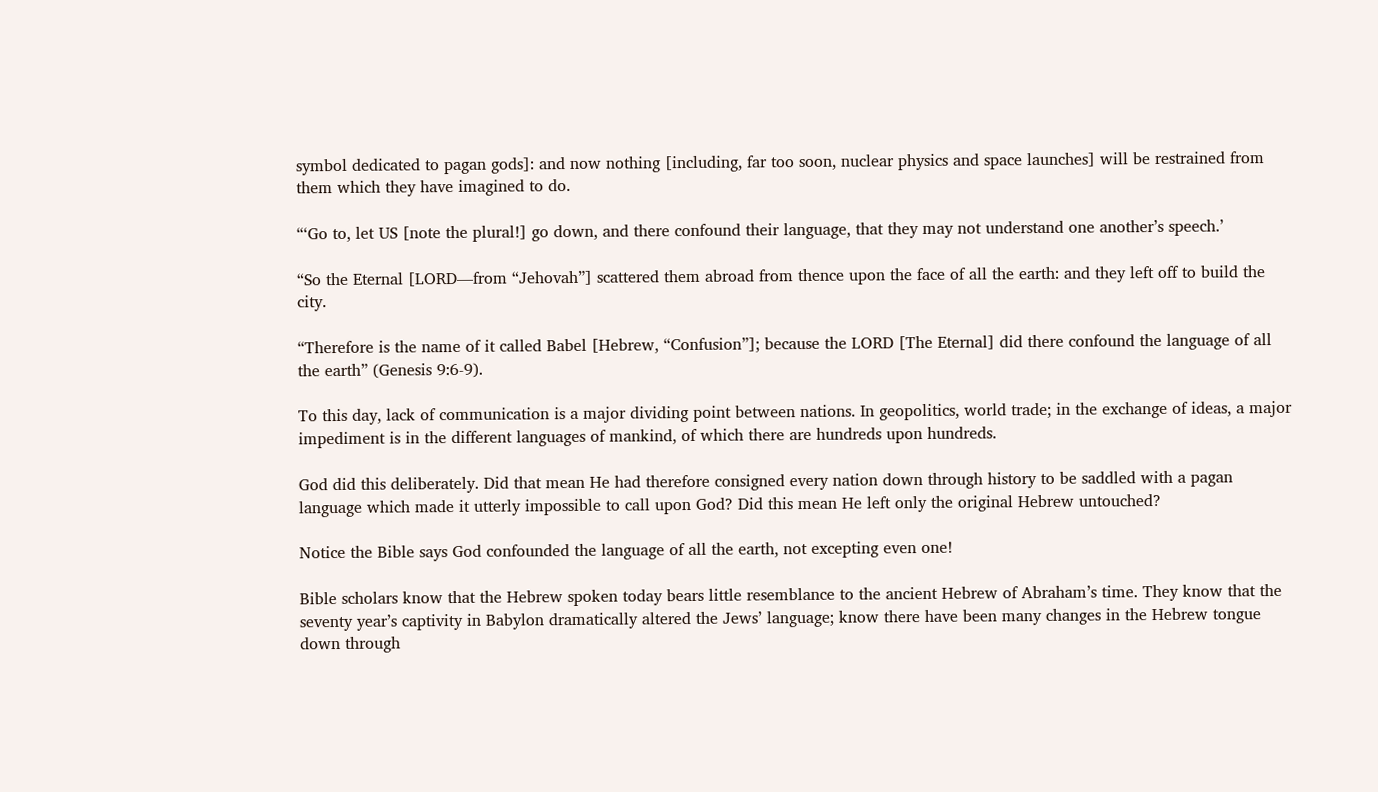symbol dedicated to pagan gods]: and now nothing [including, far too soon, nuclear physics and space launches] will be restrained from them which they have imagined to do.

“‘Go to, let US [note the plural!] go down, and there confound their language, that they may not understand one another’s speech.’

“So the Eternal [LORD—from “Jehovah”] scattered them abroad from thence upon the face of all the earth: and they left off to build the city.

“Therefore is the name of it called Babel [Hebrew, “Confusion”]; because the LORD [The Eternal] did there confound the language of all the earth” (Genesis 9:6-9).

To this day, lack of communication is a major dividing point between nations. In geopolitics, world trade; in the exchange of ideas, a major impediment is in the different languages of mankind, of which there are hundreds upon hundreds.

God did this deliberately. Did that mean He had therefore consigned every nation down through history to be saddled with a pagan language which made it utterly impossible to call upon God? Did this mean He left only the original Hebrew untouched?

Notice the Bible says God confounded the language of all the earth, not excepting even one!

Bible scholars know that the Hebrew spoken today bears little resemblance to the ancient Hebrew of Abraham’s time. They know that the seventy year’s captivity in Babylon dramatically altered the Jews’ language; know there have been many changes in the Hebrew tongue down through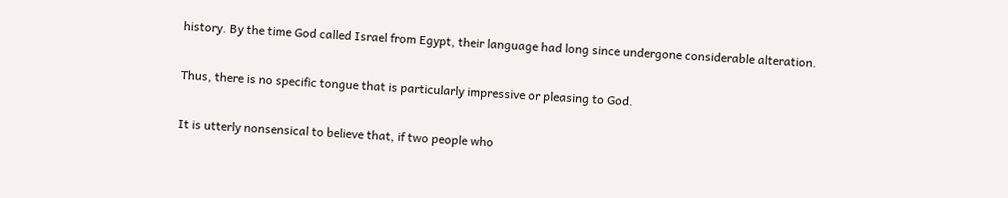history. By the time God called Israel from Egypt, their language had long since undergone considerable alteration.

Thus, there is no specific tongue that is particularly impressive or pleasing to God.

It is utterly nonsensical to believe that, if two people who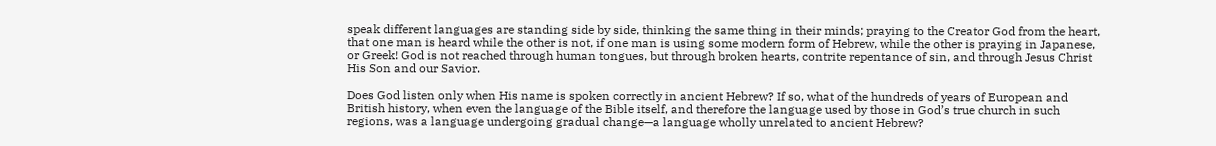speak different languages are standing side by side, thinking the same thing in their minds; praying to the Creator God from the heart, that one man is heard while the other is not, if one man is using some modern form of Hebrew, while the other is praying in Japanese, or Greek! God is not reached through human tongues, but through broken hearts, contrite repentance of sin, and through Jesus Christ His Son and our Savior.

Does God listen only when His name is spoken correctly in ancient Hebrew? If so, what of the hundreds of years of European and British history, when even the language of the Bible itself, and therefore the language used by those in God’s true church in such regions, was a language undergoing gradual change—a language wholly unrelated to ancient Hebrew?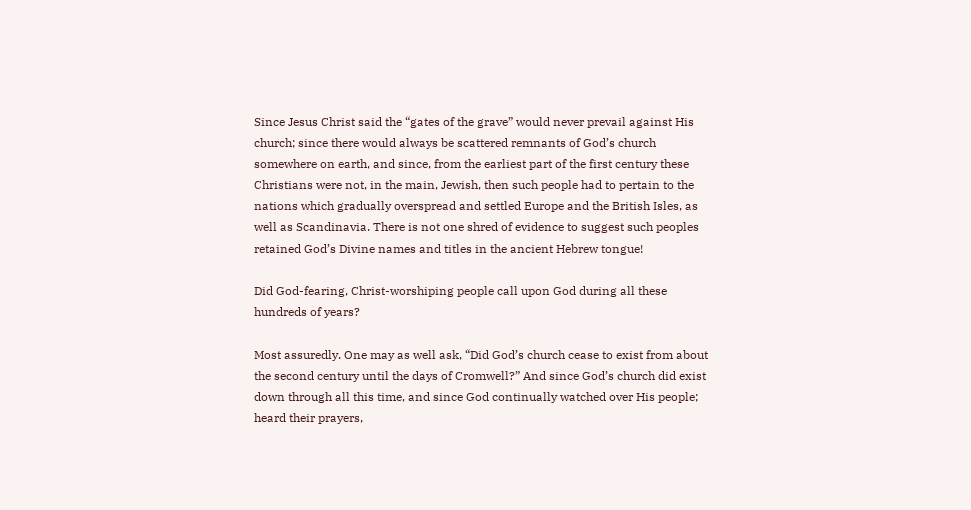Since Jesus Christ said the “gates of the grave” would never prevail against His church; since there would always be scattered remnants of God’s church somewhere on earth, and since, from the earliest part of the first century these Christians were not, in the main, Jewish, then such people had to pertain to the nations which gradually overspread and settled Europe and the British Isles, as well as Scandinavia. There is not one shred of evidence to suggest such peoples retained God’s Divine names and titles in the ancient Hebrew tongue!

Did God-fearing, Christ-worshiping people call upon God during all these hundreds of years?

Most assuredly. One may as well ask, “Did God’s church cease to exist from about the second century until the days of Cromwell?” And since God’s church did exist down through all this time, and since God continually watched over His people; heard their prayers,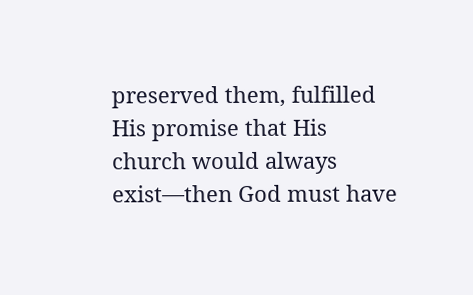preserved them, fulfilled His promise that His church would always exist—then God must have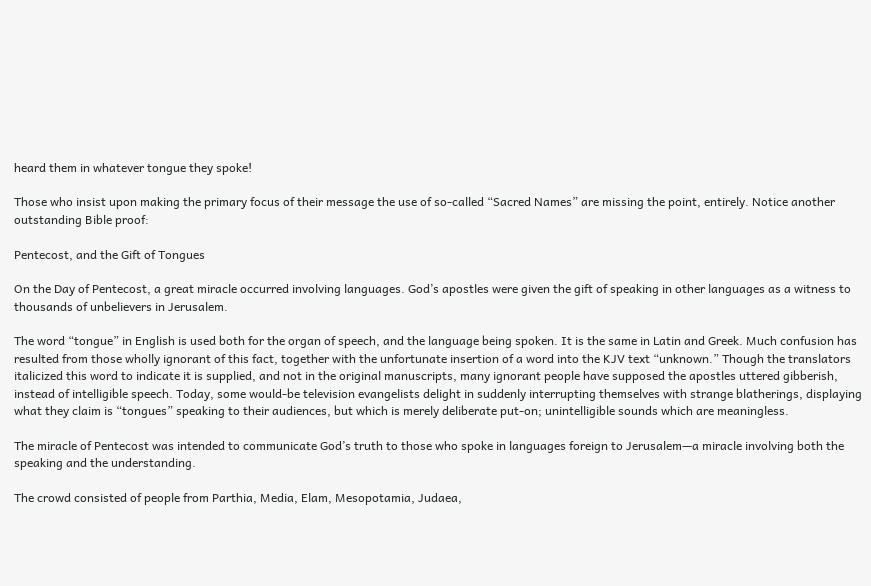heard them in whatever tongue they spoke!

Those who insist upon making the primary focus of their message the use of so-called “Sacred Names” are missing the point, entirely. Notice another outstanding Bible proof:

Pentecost, and the Gift of Tongues

On the Day of Pentecost, a great miracle occurred involving languages. God’s apostles were given the gift of speaking in other languages as a witness to thousands of unbelievers in Jerusalem.

The word “tongue” in English is used both for the organ of speech, and the language being spoken. It is the same in Latin and Greek. Much confusion has resulted from those wholly ignorant of this fact, together with the unfortunate insertion of a word into the KJV text “unknown.” Though the translators italicized this word to indicate it is supplied, and not in the original manuscripts, many ignorant people have supposed the apostles uttered gibberish, instead of intelligible speech. Today, some would-be television evangelists delight in suddenly interrupting themselves with strange blatherings, displaying what they claim is “tongues” speaking to their audiences, but which is merely deliberate put-on; unintelligible sounds which are meaningless.

The miracle of Pentecost was intended to communicate God’s truth to those who spoke in languages foreign to Jerusalem—a miracle involving both the speaking and the understanding.

The crowd consisted of people from Parthia, Media, Elam, Mesopotamia, Judaea,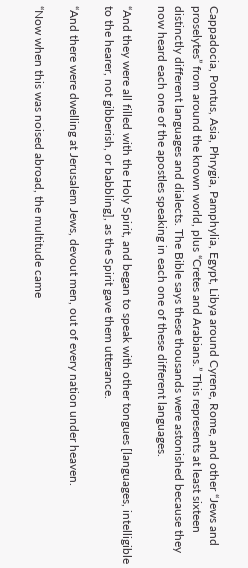Cappadocia, Pontus, Asia, Phrygia, Pamphylia, Egypt, Libya around Cyrene, Rome, and other “Jews and proselytes” from around the known world, plus “Cretes and Arabians.” This represents at least sixteen distinctly different languages and dialects. The Bible says these thousands were astonished because they now heard each one of the apostles speaking in each one of these different languages.

“And they were all filled with the Holy Spirit, and began to speak with other tongues [languages, intelligible to the hearer, not gibberish, or babbling], as the Spirit gave them utterance.

“And there were dwelling at Jerusalem Jews, devout men, out of every nation under heaven.

“Now when this was noised abroad, the multitude came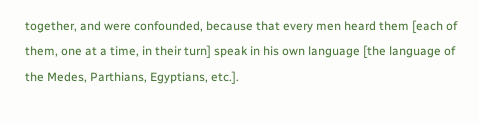together, and were confounded, because that every men heard them [each of them, one at a time, in their turn] speak in his own language [the language of the Medes, Parthians, Egyptians, etc.].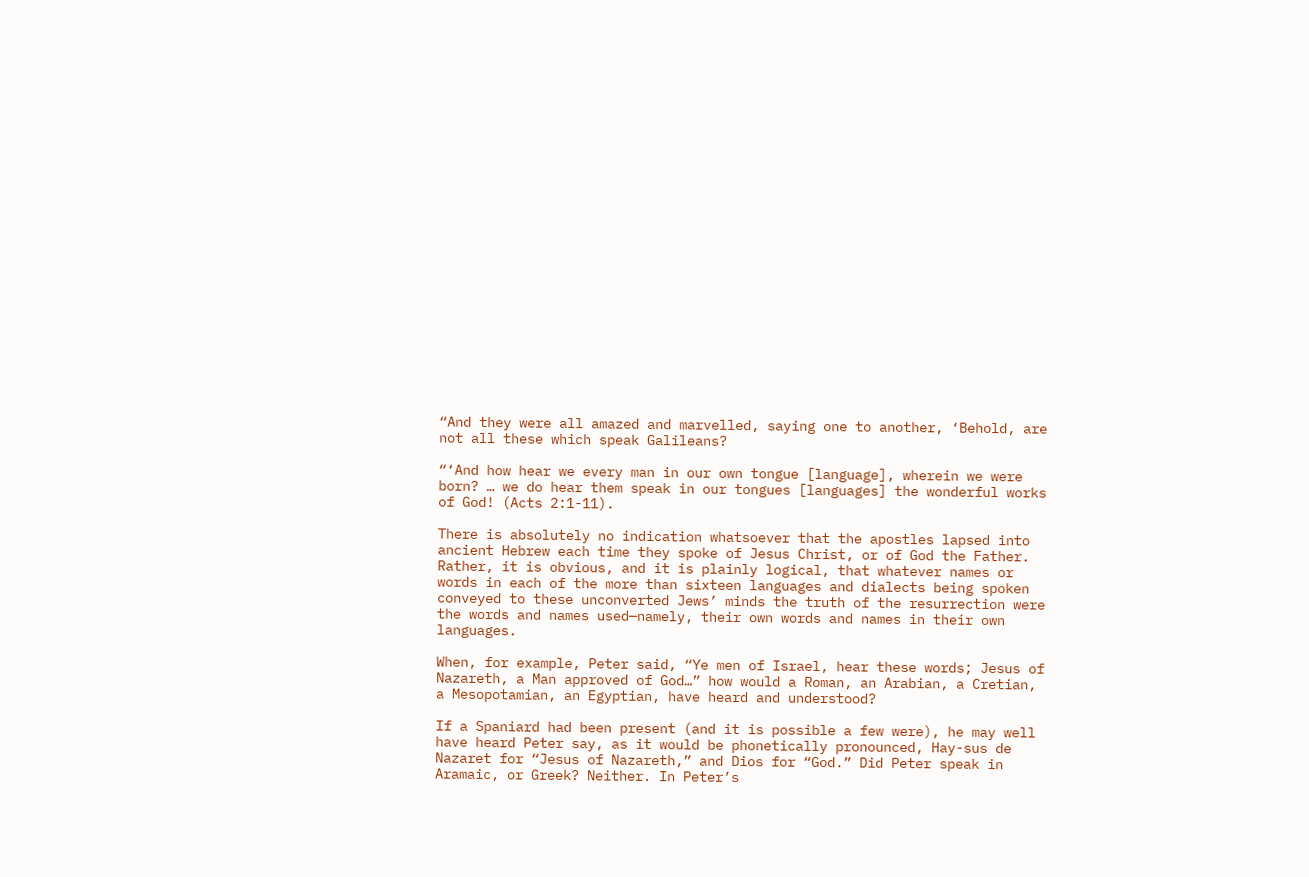“And they were all amazed and marvelled, saying one to another, ‘Behold, are not all these which speak Galileans?

“‘And how hear we every man in our own tongue [language], wherein we were born? … we do hear them speak in our tongues [languages] the wonderful works of God! (Acts 2:1-11).

There is absolutely no indication whatsoever that the apostles lapsed into ancient Hebrew each time they spoke of Jesus Christ, or of God the Father. Rather, it is obvious, and it is plainly logical, that whatever names or words in each of the more than sixteen languages and dialects being spoken conveyed to these unconverted Jews’ minds the truth of the resurrection were the words and names used—namely, their own words and names in their own languages.

When, for example, Peter said, “Ye men of Israel, hear these words; Jesus of Nazareth, a Man approved of God…” how would a Roman, an Arabian, a Cretian, a Mesopotamian, an Egyptian, have heard and understood?

If a Spaniard had been present (and it is possible a few were), he may well have heard Peter say, as it would be phonetically pronounced, Hay-sus de Nazaret for “Jesus of Nazareth,” and Dios for “God.” Did Peter speak in Aramaic, or Greek? Neither. In Peter’s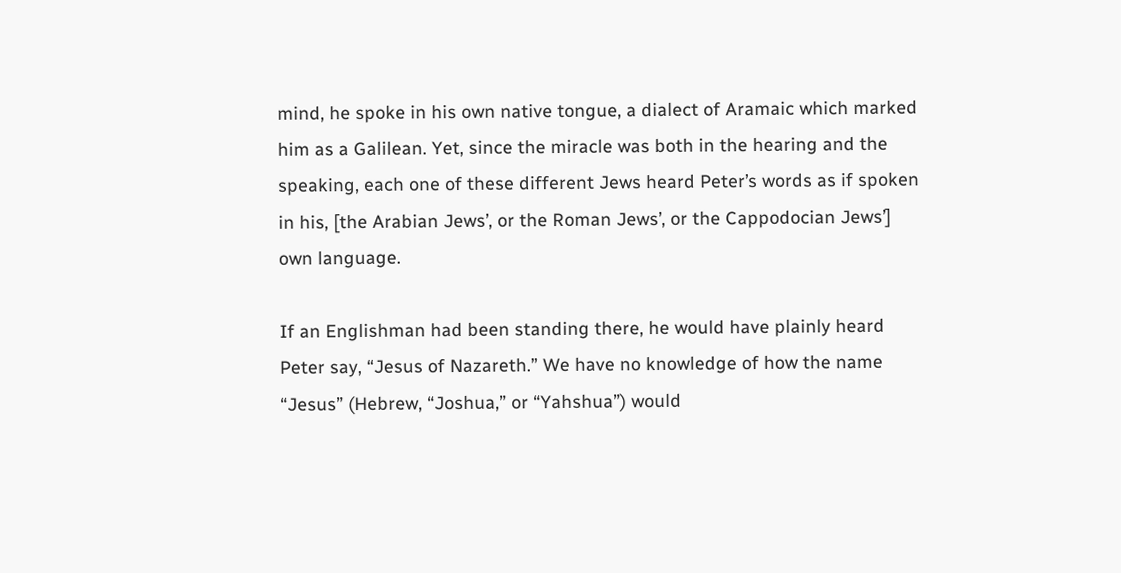mind, he spoke in his own native tongue, a dialect of Aramaic which marked him as a Galilean. Yet, since the miracle was both in the hearing and the speaking, each one of these different Jews heard Peter’s words as if spoken in his, [the Arabian Jews’, or the Roman Jews’, or the Cappodocian Jews’] own language.

If an Englishman had been standing there, he would have plainly heard Peter say, “Jesus of Nazareth.” We have no knowledge of how the name “Jesus” (Hebrew, “Joshua,” or “Yahshua”) would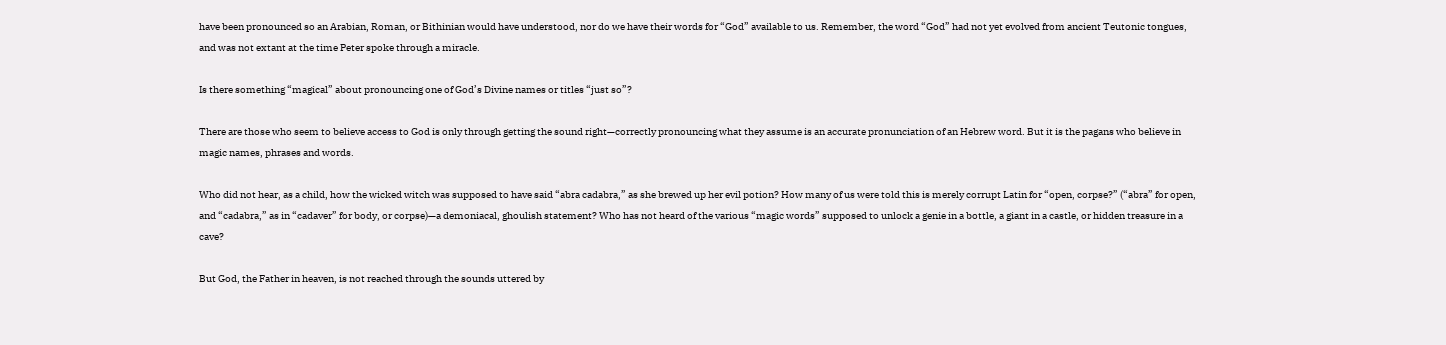have been pronounced so an Arabian, Roman, or Bithinian would have understood, nor do we have their words for “God” available to us. Remember, the word “God” had not yet evolved from ancient Teutonic tongues, and was not extant at the time Peter spoke through a miracle.

Is there something “magical” about pronouncing one of God’s Divine names or titles “just so”?

There are those who seem to believe access to God is only through getting the sound right—correctly pronouncing what they assume is an accurate pronunciation of an Hebrew word. But it is the pagans who believe in magic names, phrases and words.

Who did not hear, as a child, how the wicked witch was supposed to have said “abra cadabra,” as she brewed up her evil potion? How many of us were told this is merely corrupt Latin for “open, corpse?” (“abra” for open, and “cadabra,” as in “cadaver” for body, or corpse)—a demoniacal, ghoulish statement? Who has not heard of the various “magic words” supposed to unlock a genie in a bottle, a giant in a castle, or hidden treasure in a cave?

But God, the Father in heaven, is not reached through the sounds uttered by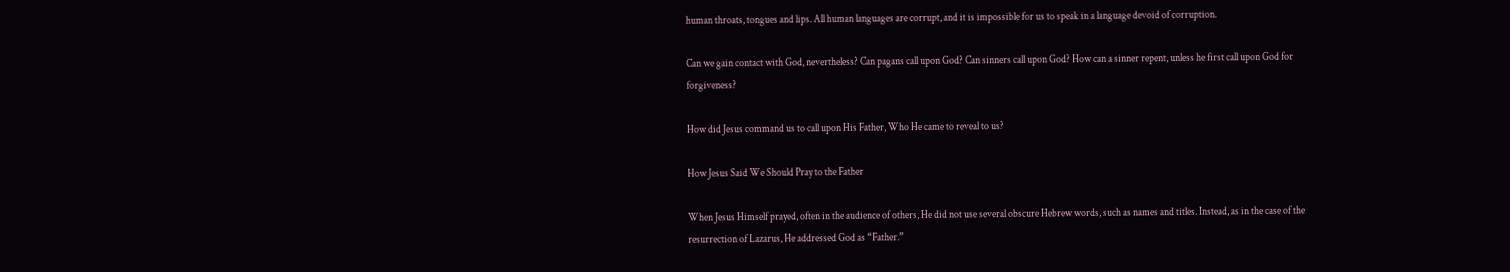human throats, tongues and lips. All human languages are corrupt, and it is impossible for us to speak in a language devoid of corruption.

Can we gain contact with God, nevertheless? Can pagans call upon God? Can sinners call upon God? How can a sinner repent, unless he first call upon God for forgiveness?

How did Jesus command us to call upon His Father, Who He came to reveal to us?

How Jesus Said We Should Pray to the Father

When Jesus Himself prayed, often in the audience of others, He did not use several obscure Hebrew words, such as names and titles. Instead, as in the case of the resurrection of Lazarus, He addressed God as “Father.”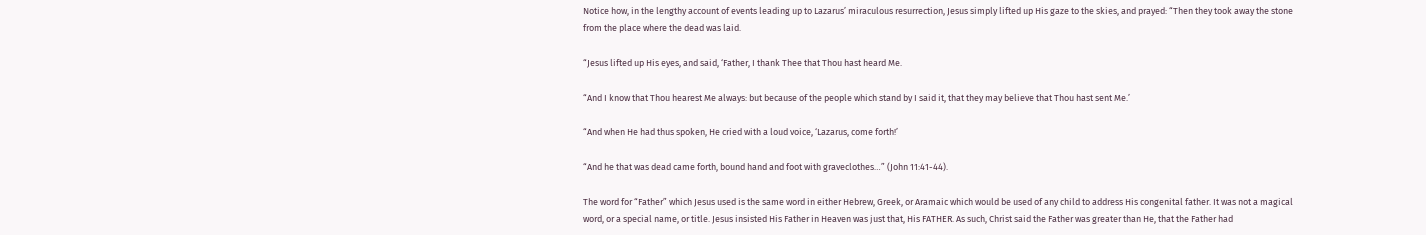Notice how, in the lengthy account of events leading up to Lazarus’ miraculous resurrection, Jesus simply lifted up His gaze to the skies, and prayed: “Then they took away the stone from the place where the dead was laid.

“Jesus lifted up His eyes, and said, ‘Father, I thank Thee that Thou hast heard Me.

“And I know that Thou hearest Me always: but because of the people which stand by I said it, that they may believe that Thou hast sent Me.’

“And when He had thus spoken, He cried with a loud voice, ‘Lazarus, come forth!’

“And he that was dead came forth, bound hand and foot with graveclothes…” (John 11:41-44).

The word for “Father” which Jesus used is the same word in either Hebrew, Greek, or Aramaic which would be used of any child to address His congenital father. It was not a magical word, or a special name, or title. Jesus insisted His Father in Heaven was just that, His FATHER. As such, Christ said the Father was greater than He, that the Father had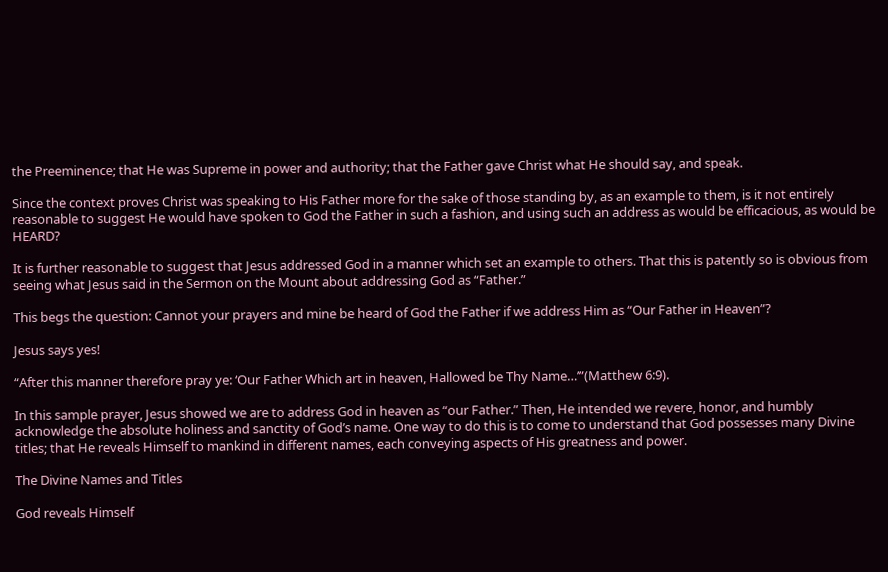the Preeminence; that He was Supreme in power and authority; that the Father gave Christ what He should say, and speak.

Since the context proves Christ was speaking to His Father more for the sake of those standing by, as an example to them, is it not entirely reasonable to suggest He would have spoken to God the Father in such a fashion, and using such an address as would be efficacious, as would be HEARD?

It is further reasonable to suggest that Jesus addressed God in a manner which set an example to others. That this is patently so is obvious from seeing what Jesus said in the Sermon on the Mount about addressing God as “Father.”

This begs the question: Cannot your prayers and mine be heard of God the Father if we address Him as “Our Father in Heaven”?

Jesus says yes!

“After this manner therefore pray ye: ‘Our Father Which art in heaven, Hallowed be Thy Name…’”(Matthew 6:9).

In this sample prayer, Jesus showed we are to address God in heaven as “our Father.” Then, He intended we revere, honor, and humbly acknowledge the absolute holiness and sanctity of God’s name. One way to do this is to come to understand that God possesses many Divine titles; that He reveals Himself to mankind in different names, each conveying aspects of His greatness and power.

The Divine Names and Titles

God reveals Himself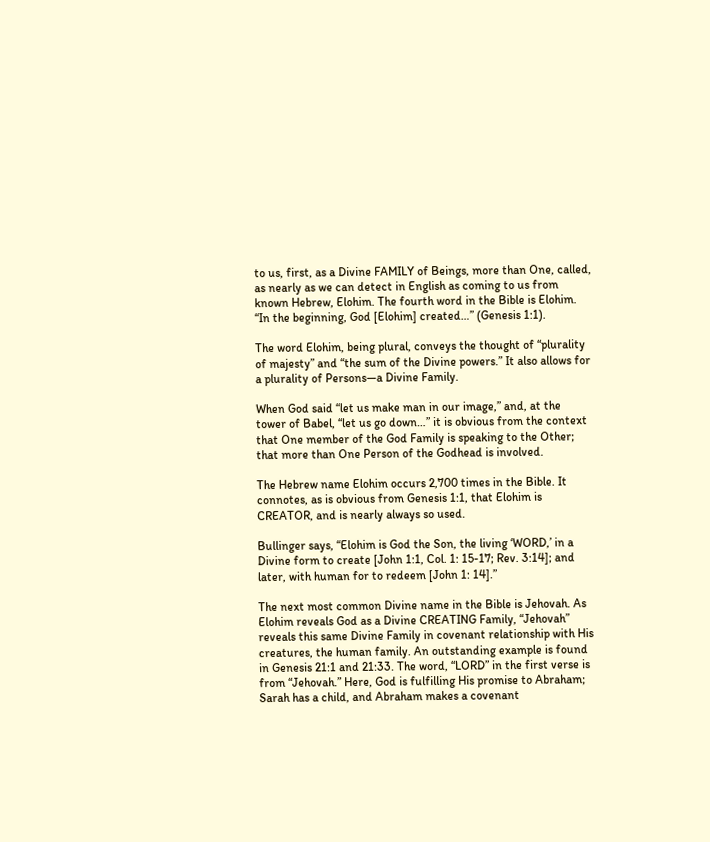to us, first, as a Divine FAMILY of Beings, more than One, called, as nearly as we can detect in English as coming to us from known Hebrew, Elohim. The fourth word in the Bible is Elohim. “In the beginning, God [Elohim] created…” (Genesis 1:1).

The word Elohim, being plural, conveys the thought of “plurality of majesty” and “the sum of the Divine powers.” It also allows for a plurality of Persons—a Divine Family.

When God said “let us make man in our image,” and, at the tower of Babel, “let us go down…” it is obvious from the context that One member of the God Family is speaking to the Other; that more than One Person of the Godhead is involved.

The Hebrew name Elohim occurs 2,700 times in the Bible. It connotes, as is obvious from Genesis 1:1, that Elohim is CREATOR, and is nearly always so used.

Bullinger says, “Elohim is God the Son, the living ‘WORD,’ in a Divine form to create [John 1:1, Col. 1: 15-17; Rev. 3:14]; and later, with human for to redeem [John 1: 14].”

The next most common Divine name in the Bible is Jehovah. As Elohim reveals God as a Divine CREATING Family, “Jehovah” reveals this same Divine Family in covenant relationship with His creatures, the human family. An outstanding example is found in Genesis 21:1 and 21:33. The word, “LORD” in the first verse is from “Jehovah.” Here, God is fulfilling His promise to Abraham; Sarah has a child, and Abraham makes a covenant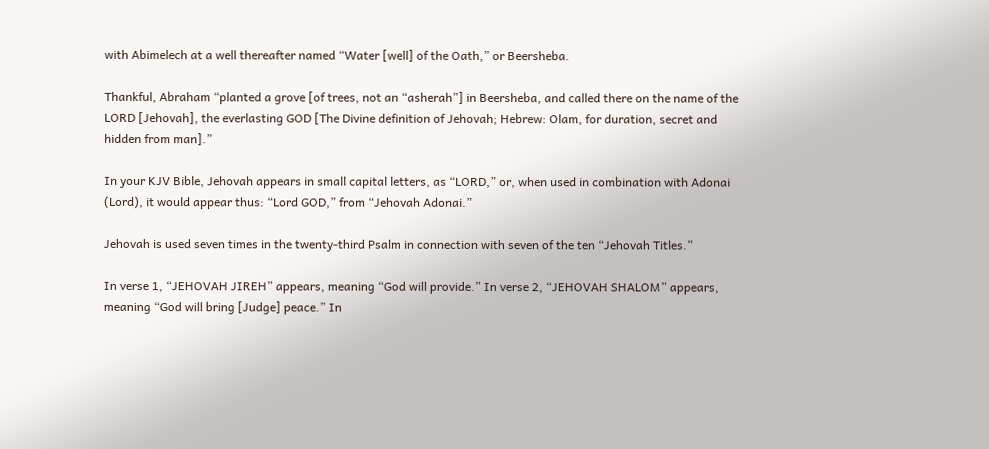with Abimelech at a well thereafter named “Water [well] of the Oath,” or Beersheba.

Thankful, Abraham “planted a grove [of trees, not an “asherah”] in Beersheba, and called there on the name of the LORD [Jehovah], the everlasting GOD [The Divine definition of Jehovah; Hebrew: Olam, for duration, secret and hidden from man].”

In your KJV Bible, Jehovah appears in small capital letters, as “LORD,” or, when used in combination with Adonai (Lord), it would appear thus: “Lord GOD,” from “Jehovah Adonai.”

Jehovah is used seven times in the twenty-third Psalm in connection with seven of the ten “Jehovah Titles.”

In verse 1, “JEHOVAH JIREH” appears, meaning “God will provide.” In verse 2, “JEHOVAH SHALOM” appears, meaning “God will bring [Judge] peace.” In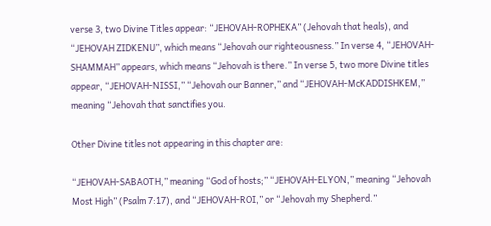verse 3, two Divine Titles appear: “JEHOVAH-ROPHEKA” (Jehovah that heals), and “JEHOVAH ZIDKENU”, which means “Jehovah our righteousness.” In verse 4, “JEHOVAH-SHAMMAH” appears, which means “Jehovah is there.” In verse 5, two more Divine titles appear, “JEHOVAH-NISSI,” “Jehovah our Banner,” and “JEHOVAH-McKADDISHKEM,” meaning “Jehovah that sanctifies you.

Other Divine titles not appearing in this chapter are:

“JEHOVAH-SABAOTH,” meaning “God of hosts;” “JEHOVAH-ELYON,” meaning “Jehovah Most High” (Psalm 7:17), and “JEHOVAH-ROI,” or “Jehovah my Shepherd.”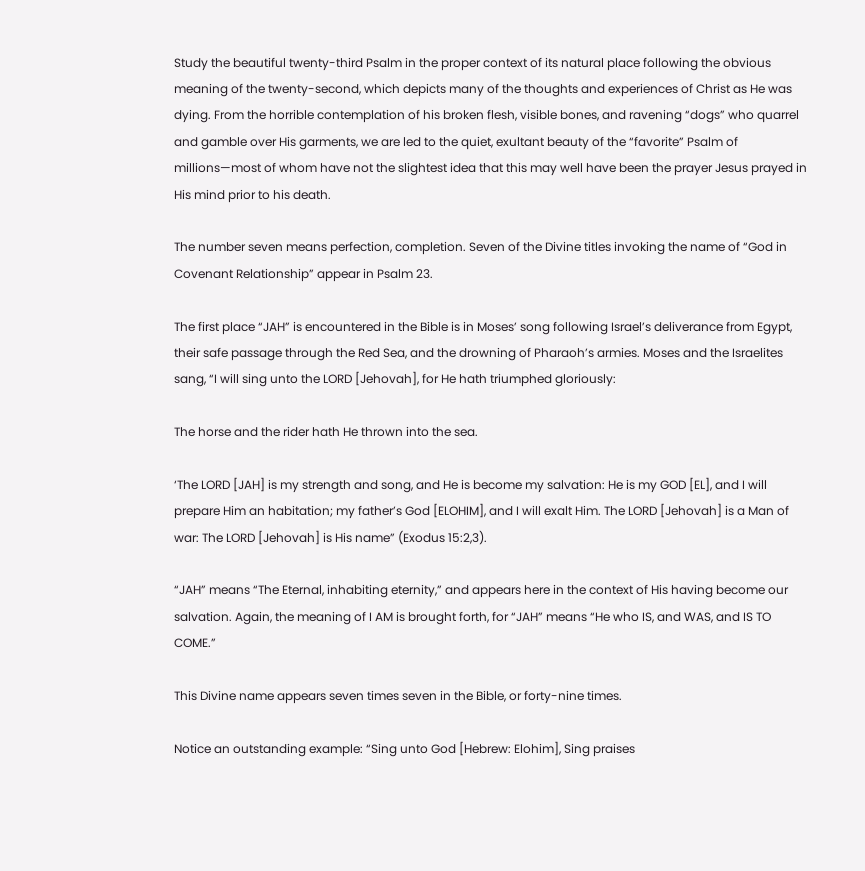Study the beautiful twenty-third Psalm in the proper context of its natural place following the obvious meaning of the twenty-second, which depicts many of the thoughts and experiences of Christ as He was dying. From the horrible contemplation of his broken flesh, visible bones, and ravening “dogs” who quarrel and gamble over His garments, we are led to the quiet, exultant beauty of the “favorite” Psalm of millions—most of whom have not the slightest idea that this may well have been the prayer Jesus prayed in His mind prior to his death.

The number seven means perfection, completion. Seven of the Divine titles invoking the name of “God in Covenant Relationship” appear in Psalm 23.

The first place “JAH” is encountered in the Bible is in Moses’ song following Israel’s deliverance from Egypt, their safe passage through the Red Sea, and the drowning of Pharaoh’s armies. Moses and the Israelites sang, “I will sing unto the LORD [Jehovah], for He hath triumphed gloriously:

The horse and the rider hath He thrown into the sea.

‘The LORD [JAH] is my strength and song, and He is become my salvation: He is my GOD [EL], and I will prepare Him an habitation; my father’s God [ELOHIM], and I will exalt Him. The LORD [Jehovah] is a Man of war: The LORD [Jehovah] is His name” (Exodus 15:2,3).

“JAH” means “The Eternal, inhabiting eternity,” and appears here in the context of His having become our salvation. Again, the meaning of I AM is brought forth, for “JAH” means “He who IS, and WAS, and IS TO COME.”

This Divine name appears seven times seven in the Bible, or forty-nine times.

Notice an outstanding example: “Sing unto God [Hebrew: Elohim], Sing praises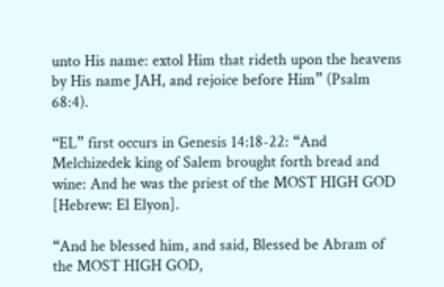unto His name: extol Him that rideth upon the heavens by His name JAH, and rejoice before Him” (Psalm 68:4).

“EL” first occurs in Genesis 14:18-22: “And Melchizedek king of Salem brought forth bread and wine: And he was the priest of the MOST HIGH GOD [Hebrew: El Elyon].

“And he blessed him, and said, Blessed be Abram of the MOST HIGH GOD,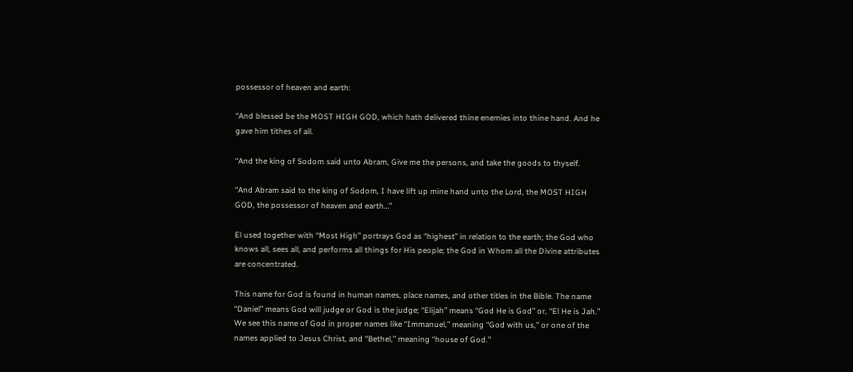possessor of heaven and earth:

“And blessed be the MOST HIGH GOD, which hath delivered thine enemies into thine hand. And he gave him tithes of all.

“And the king of Sodom said unto Abram, Give me the persons, and take the goods to thyself.

“And Abram said to the king of Sodom, I have lift up mine hand unto the Lord, the MOST HIGH GOD, the possessor of heaven and earth…”

El used together with “Most High” portrays God as “highest” in relation to the earth; the God who knows all, sees all, and performs all things for His people; the God in Whom all the Divine attributes are concentrated.

This name for God is found in human names, place names, and other titles in the Bible. The name “Daniel” means God will judge or God is the judge; “Elijah” means “God He is God” or, “El He is Jah.” We see this name of God in proper names like “Immanuel,” meaning “God with us,” or one of the names applied to Jesus Christ, and “Bethel,” meaning “house of God.”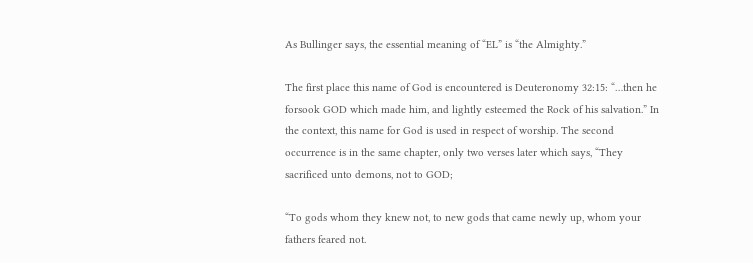As Bullinger says, the essential meaning of “EL” is “the Almighty.”

The first place this name of God is encountered is Deuteronomy 32:15: “…then he forsook GOD which made him, and lightly esteemed the Rock of his salvation.” In the context, this name for God is used in respect of worship. The second occurrence is in the same chapter, only two verses later which says, “They sacrificed unto demons, not to GOD;

“To gods whom they knew not, to new gods that came newly up, whom your fathers feared not.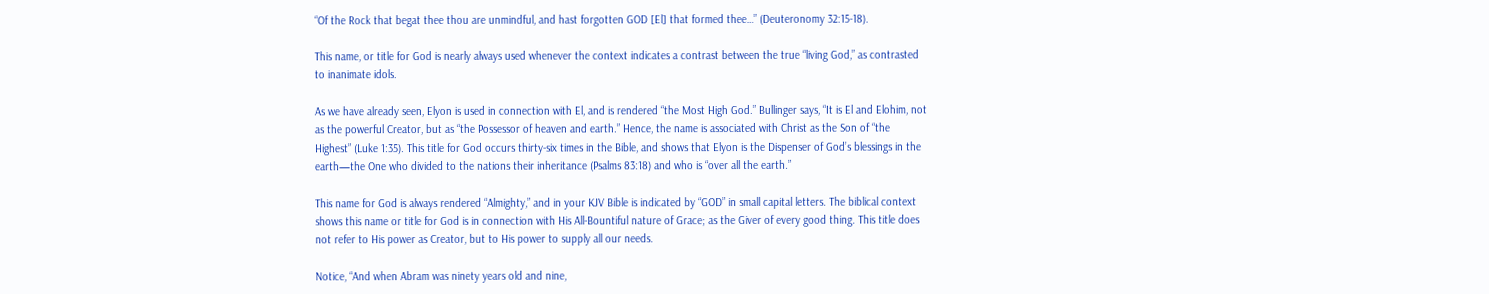“Of the Rock that begat thee thou are unmindful, and hast forgotten GOD [El] that formed thee…” (Deuteronomy 32:15-18).

This name, or title for God is nearly always used whenever the context indicates a contrast between the true “living God,” as contrasted to inanimate idols.

As we have already seen, Elyon is used in connection with El, and is rendered “the Most High God.” Bullinger says, “It is El and Elohim, not as the powerful Creator, but as “the Possessor of heaven and earth.” Hence, the name is associated with Christ as the Son of “the Highest” (Luke 1:35). This title for God occurs thirty-six times in the Bible, and shows that Elyon is the Dispenser of God’s blessings in the earth—the One who divided to the nations their inheritance (Psalms 83:18) and who is “over all the earth.”

This name for God is always rendered “Almighty,” and in your KJV Bible is indicated by “GOD” in small capital letters. The biblical context shows this name or title for God is in connection with His All-Bountiful nature of Grace; as the Giver of every good thing. This title does not refer to His power as Creator, but to His power to supply all our needs.

Notice, “And when Abram was ninety years old and nine,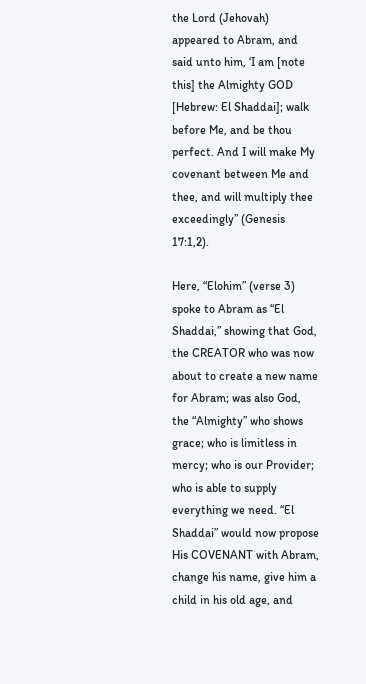the Lord (Jehovah) appeared to Abram, and said unto him, ‘I am [note this] the Almighty GOD [Hebrew: El Shaddai]; walk before Me, and be thou perfect. And I will make My covenant between Me and thee, and will multiply thee exceedingly” (Genesis 17:1,2).

Here, “Elohim” (verse 3) spoke to Abram as “El Shaddai,” showing that God, the CREATOR who was now about to create a new name for Abram; was also God, the “Almighty” who shows grace; who is limitless in mercy; who is our Provider; who is able to supply everything we need. “El Shaddai” would now propose His COVENANT with Abram, change his name, give him a child in his old age, and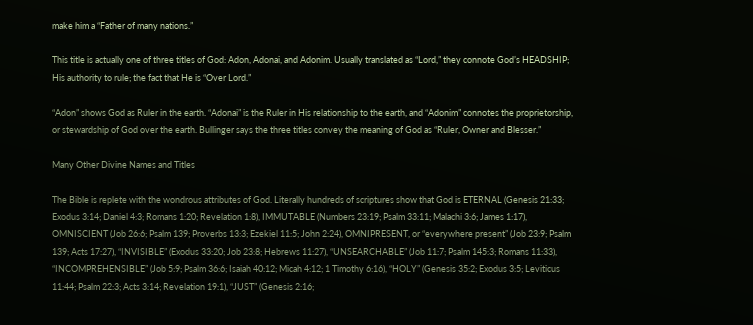make him a “Father of many nations.”

This title is actually one of three titles of God: Adon, Adonai, and Adonim. Usually translated as “Lord,” they connote God’s HEADSHIP; His authority to rule; the fact that He is “Over Lord.”

“Adon” shows God as Ruler in the earth. “Adonai” is the Ruler in His relationship to the earth, and “Adonim” connotes the proprietorship, or stewardship of God over the earth. Bullinger says the three titles convey the meaning of God as “Ruler, Owner and Blesser.”

Many Other Divine Names and Titles

The Bible is replete with the wondrous attributes of God. Literally hundreds of scriptures show that God is ETERNAL (Genesis 21:33; Exodus 3:14; Daniel 4:3; Romans 1:20; Revelation 1:8), IMMUTABLE (Numbers 23:19; Psalm 33:11; Malachi 3:6; James 1:17), OMNISCIENT (Job 26:6; Psalm 139; Proverbs 13:3; Ezekiel 11:5; John 2:24), OMNIPRESENT, or “everywhere present” (Job 23:9; Psalm 139; Acts 17:27), “INVISIBLE” (Exodus 33:20; Job 23:8; Hebrews 11:27), “UNSEARCHABLE” (Job 11:7; Psalm 145:3; Romans 11:33), “INCOMPREHENSIBLE” (Job 5:9; Psalm 36:6; Isaiah 40:12; Micah 4:12; 1 Timothy 6:16), “HOLY” (Genesis 35:2; Exodus 3:5; Leviticus 11:44; Psalm 22:3; Acts 3:14; Revelation 19:1), “JUST” (Genesis 2:16;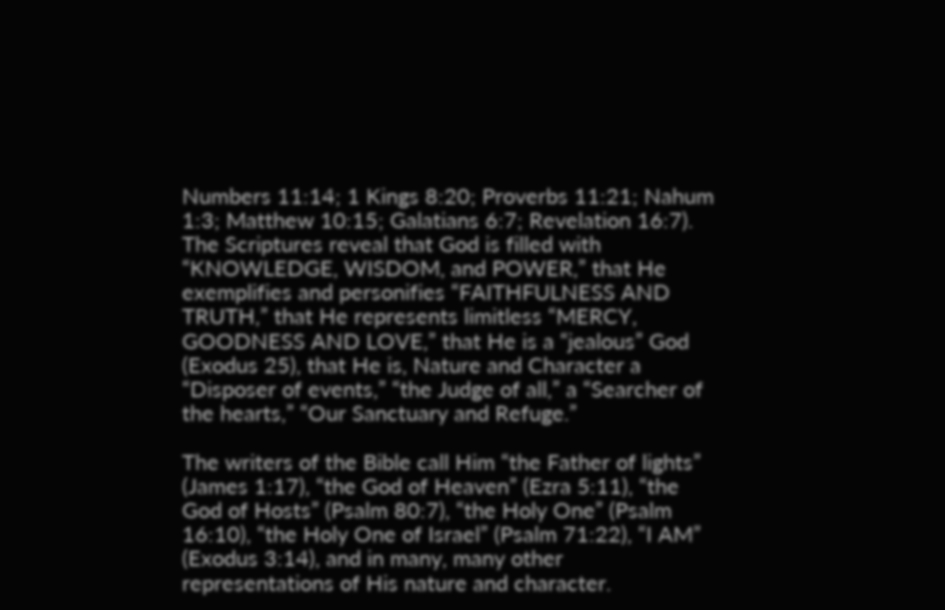Numbers 11:14; 1 Kings 8:20; Proverbs 11:21; Nahum 1:3; Matthew 10:15; Galatians 6:7; Revelation 16:7). The Scriptures reveal that God is filled with “KNOWLEDGE, WISDOM, and POWER,” that He exemplifies and personifies “FAITHFULNESS AND TRUTH,” that He represents limitless “MERCY, GOODNESS AND LOVE,” that He is a “jealous” God (Exodus 25), that He is, Nature and Character a “Disposer of events,” “the Judge of all,” a “Searcher of the hearts,” “Our Sanctuary and Refuge.”

The writers of the Bible call Him “the Father of lights” (James 1:17), “the God of Heaven” (Ezra 5:11), “the God of Hosts” (Psalm 80:7), “the Holy One” (Psalm 16:10), “the Holy One of Israel” (Psalm 71:22), “I AM” (Exodus 3:14), and in many, many other representations of His nature and character.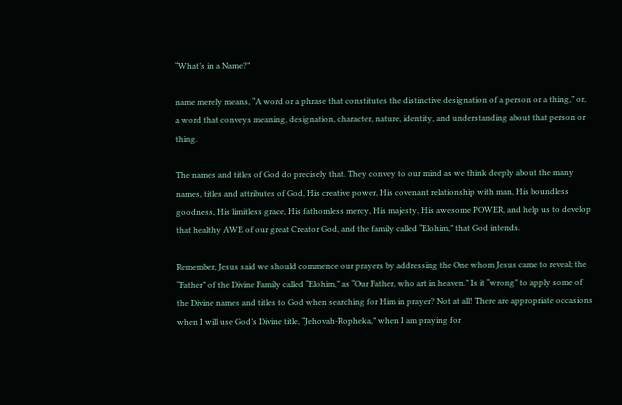“What’s in a Name?”

name merely means, “A word or a phrase that constitutes the distinctive designation of a person or a thing,” or, a word that conveys meaning, designation, character, nature, identity, and understanding about that person or thing.

The names and titles of God do precisely that. They convey to our mind as we think deeply about the many names, titles and attributes of God, His creative power, His covenant relationship with man, His boundless goodness, His limitless grace, His fathomless mercy, His majesty, His awesome POWER, and help us to develop that healthy AWE of our great Creator God, and the family called “Elohim,” that God intends.

Remember, Jesus said we should commence our prayers by addressing the One whom Jesus came to reveal; the “Father” of the Divine Family called “Elohim,” as “Our Father, who art in heaven.” Is it “wrong” to apply some of the Divine names and titles to God when searching for Him in prayer? Not at all! There are appropriate occasions when I will use God’s Divine title, “Jehovah-Ropheka,” when I am praying for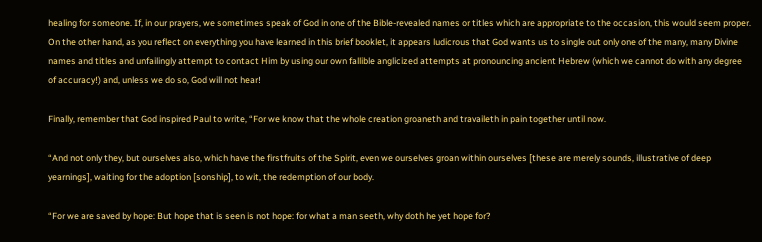healing for someone. If, in our prayers, we sometimes speak of God in one of the Bible-revealed names or titles which are appropriate to the occasion, this would seem proper. On the other hand, as you reflect on everything you have learned in this brief booklet, it appears ludicrous that God wants us to single out only one of the many, many Divine names and titles and unfailingly attempt to contact Him by using our own fallible anglicized attempts at pronouncing ancient Hebrew (which we cannot do with any degree of accuracy!) and, unless we do so, God will not hear!

Finally, remember that God inspired Paul to write, “For we know that the whole creation groaneth and travaileth in pain together until now.

“And not only they, but ourselves also, which have the firstfruits of the Spirit, even we ourselves groan within ourselves [these are merely sounds, illustrative of deep yearnings], waiting for the adoption [sonship], to wit, the redemption of our body.

“For we are saved by hope: But hope that is seen is not hope: for what a man seeth, why doth he yet hope for?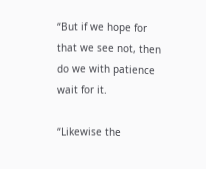“But if we hope for that we see not, then do we with patience wait for it.

“Likewise the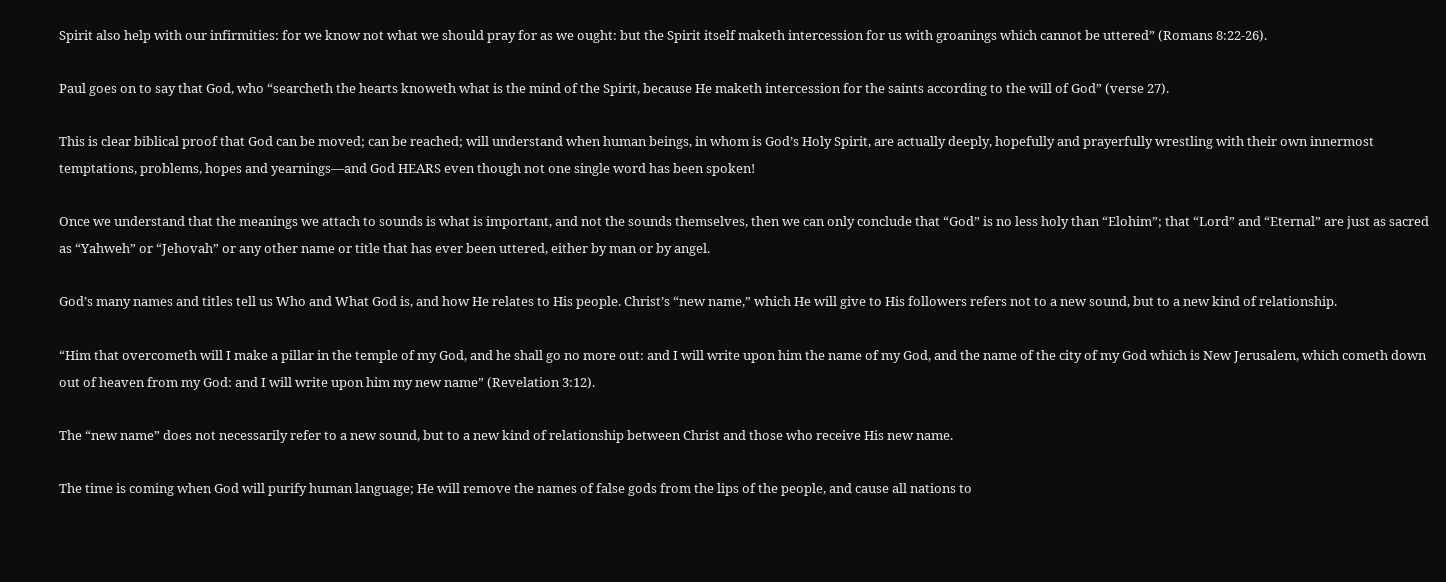Spirit also help with our infirmities: for we know not what we should pray for as we ought: but the Spirit itself maketh intercession for us with groanings which cannot be uttered” (Romans 8:22-26).

Paul goes on to say that God, who “searcheth the hearts knoweth what is the mind of the Spirit, because He maketh intercession for the saints according to the will of God” (verse 27).

This is clear biblical proof that God can be moved; can be reached; will understand when human beings, in whom is God’s Holy Spirit, are actually deeply, hopefully and prayerfully wrestling with their own innermost temptations, problems, hopes and yearnings—and God HEARS even though not one single word has been spoken!

Once we understand that the meanings we attach to sounds is what is important, and not the sounds themselves, then we can only conclude that “God” is no less holy than “Elohim”; that “Lord” and “Eternal” are just as sacred as “Yahweh” or “Jehovah” or any other name or title that has ever been uttered, either by man or by angel.

God’s many names and titles tell us Who and What God is, and how He relates to His people. Christ’s “new name,” which He will give to His followers refers not to a new sound, but to a new kind of relationship.

“Him that overcometh will I make a pillar in the temple of my God, and he shall go no more out: and I will write upon him the name of my God, and the name of the city of my God which is New Jerusalem, which cometh down out of heaven from my God: and I will write upon him my new name” (Revelation 3:12).

The “new name” does not necessarily refer to a new sound, but to a new kind of relationship between Christ and those who receive His new name.

The time is coming when God will purify human language; He will remove the names of false gods from the lips of the people, and cause all nations to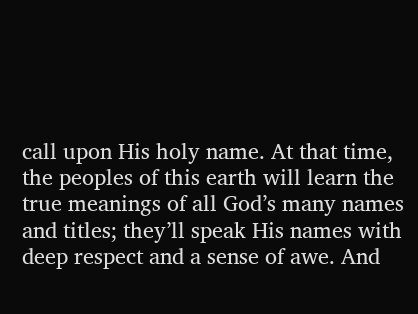call upon His holy name. At that time, the peoples of this earth will learn the true meanings of all God’s many names and titles; they’ll speak His names with deep respect and a sense of awe. And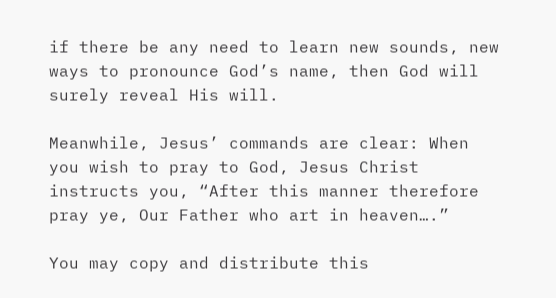if there be any need to learn new sounds, new ways to pronounce God’s name, then God will surely reveal His will.

Meanwhile, Jesus’ commands are clear: When you wish to pray to God, Jesus Christ instructs you, “After this manner therefore pray ye, Our Father who art in heaven….”

You may copy and distribute this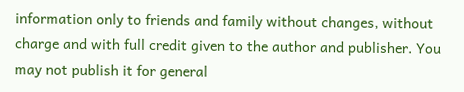information only to friends and family without changes, without charge and with full credit given to the author and publisher. You may not publish it for general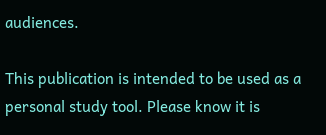audiences.

This publication is intended to be used as a personal study tool. Please know it is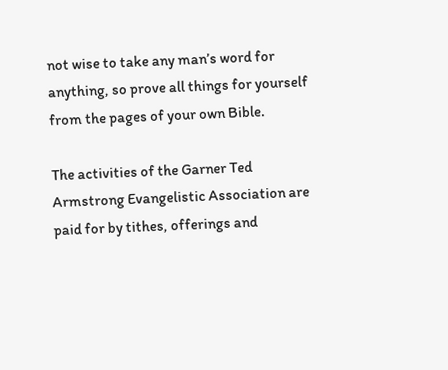not wise to take any man’s word for anything, so prove all things for yourself from the pages of your own Bible.

The activities of the Garner Ted Armstrong Evangelistic Association are paid for by tithes, offerings and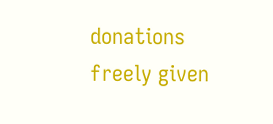donations freely given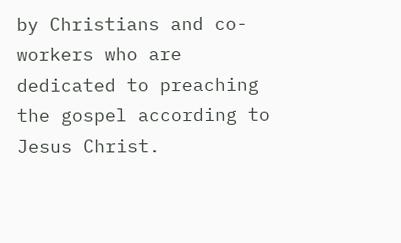by Christians and co-workers who are dedicated to preaching the gospel according to Jesus Christ.